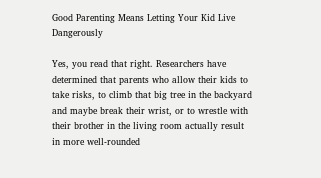Good Parenting Means Letting Your Kid Live Dangerously

Yes, you read that right. Researchers have determined that parents who allow their kids to take risks, to climb that big tree in the backyard and maybe break their wrist, or to wrestle with their brother in the living room actually result in more well-rounded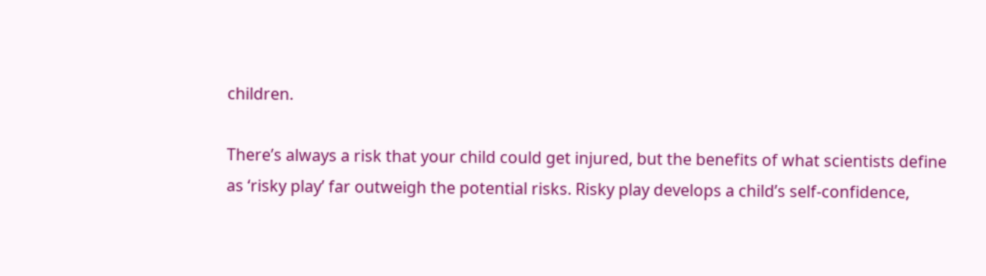children.

There’s always a risk that your child could get injured, but the benefits of what scientists define as ‘risky play’ far outweigh the potential risks. Risky play develops a child’s self-confidence,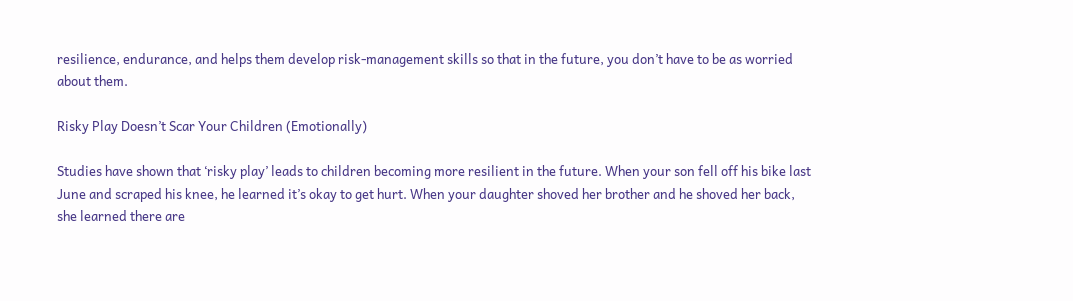resilience, endurance, and helps them develop risk-management skills so that in the future, you don’t have to be as worried about them.

Risky Play Doesn’t Scar Your Children (Emotionally)

Studies have shown that ‘risky play’ leads to children becoming more resilient in the future. When your son fell off his bike last June and scraped his knee, he learned it’s okay to get hurt. When your daughter shoved her brother and he shoved her back, she learned there are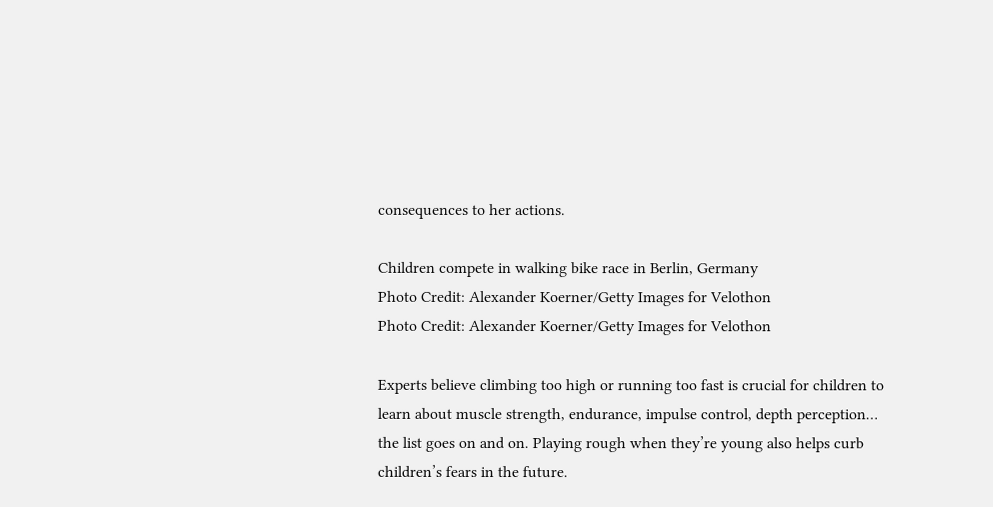consequences to her actions.

Children compete in walking bike race in Berlin, Germany
Photo Credit: Alexander Koerner/Getty Images for Velothon
Photo Credit: Alexander Koerner/Getty Images for Velothon

Experts believe climbing too high or running too fast is crucial for children to learn about muscle strength, endurance, impulse control, depth perception… the list goes on and on. Playing rough when they’re young also helps curb children’s fears in the future.